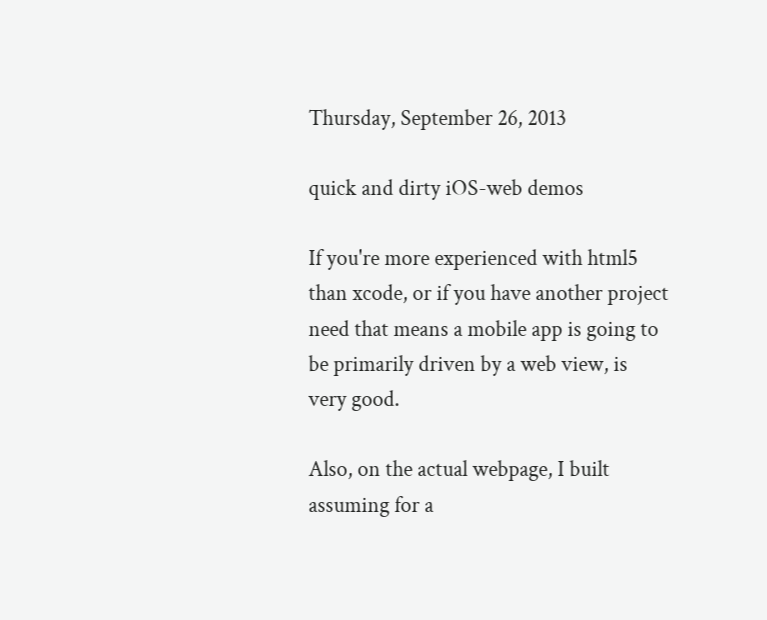Thursday, September 26, 2013

quick and dirty iOS-web demos

If you're more experienced with html5 than xcode, or if you have another project need that means a mobile app is going to be primarily driven by a web view, is very good.

Also, on the actual webpage, I built assuming for a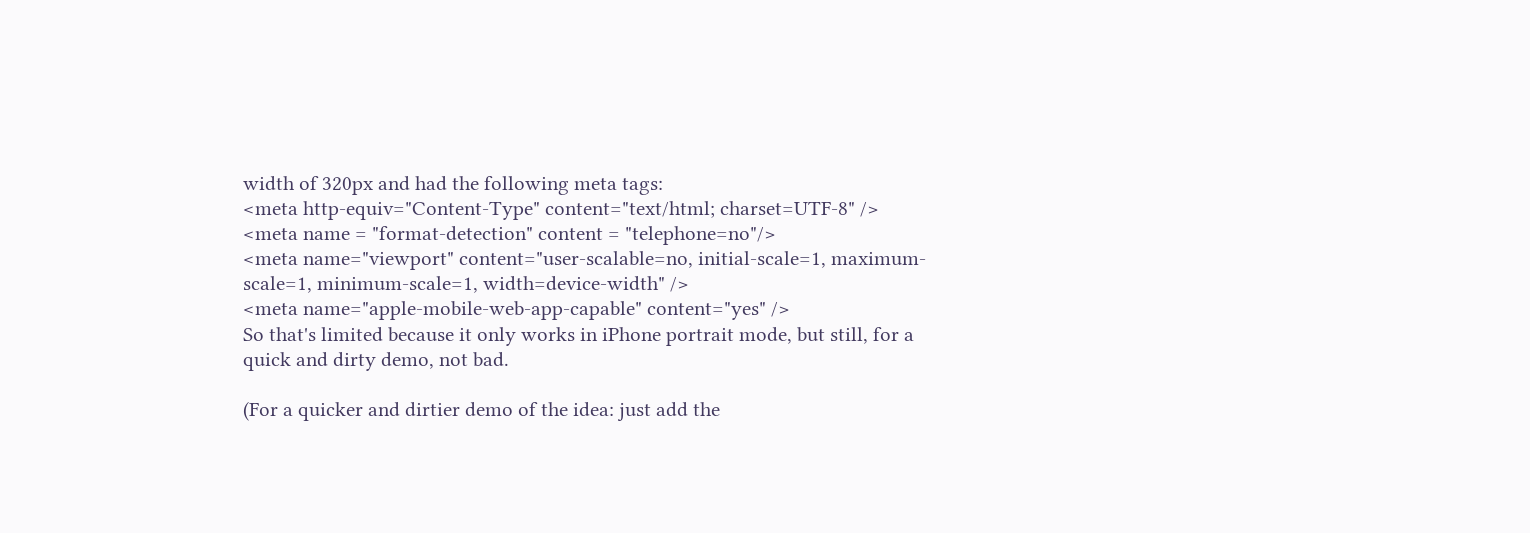width of 320px and had the following meta tags:
<meta http-equiv="Content-Type" content="text/html; charset=UTF-8" />
<meta name = "format-detection" content = "telephone=no"/>
<meta name="viewport" content="user-scalable=no, initial-scale=1, maximum-scale=1, minimum-scale=1, width=device-width" />
<meta name="apple-mobile-web-app-capable" content="yes" />
So that's limited because it only works in iPhone portrait mode, but still, for a quick and dirty demo, not bad.

(For a quicker and dirtier demo of the idea: just add the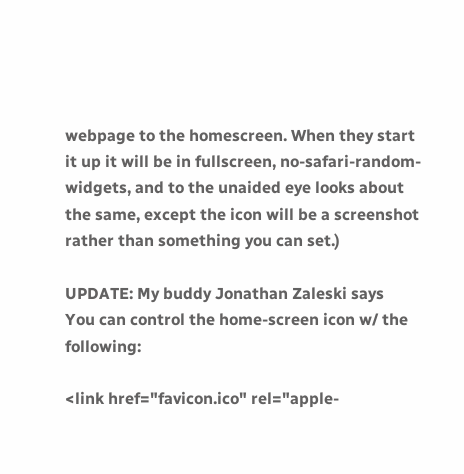webpage to the homescreen. When they start it up it will be in fullscreen, no-safari-random-widgets, and to the unaided eye looks about the same, except the icon will be a screenshot rather than something you can set.)

UPDATE: My buddy Jonathan Zaleski says
You can control the home-screen icon w/ the following:

<link href="favicon.ico" rel="apple-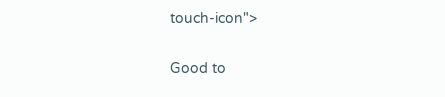touch-icon">

Good to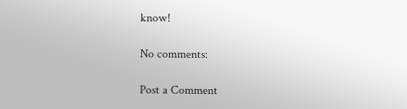know!

No comments:

Post a Comment